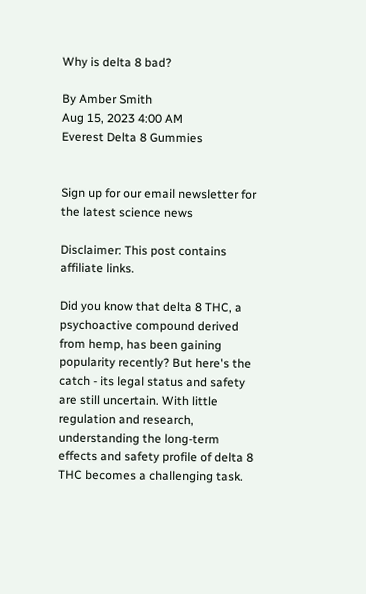Why is delta 8 bad?

By Amber Smith
Aug 15, 2023 4:00 AM
Everest Delta 8 Gummies


Sign up for our email newsletter for the latest science news

Disclaimer: This post contains affiliate links.

Did you know that delta 8 THC, a psychoactive compound derived from hemp, has been gaining popularity recently? But here's the catch - its legal status and safety are still uncertain. With little regulation and research, understanding the long-term effects and safety profile of delta 8 THC becomes a challenging task.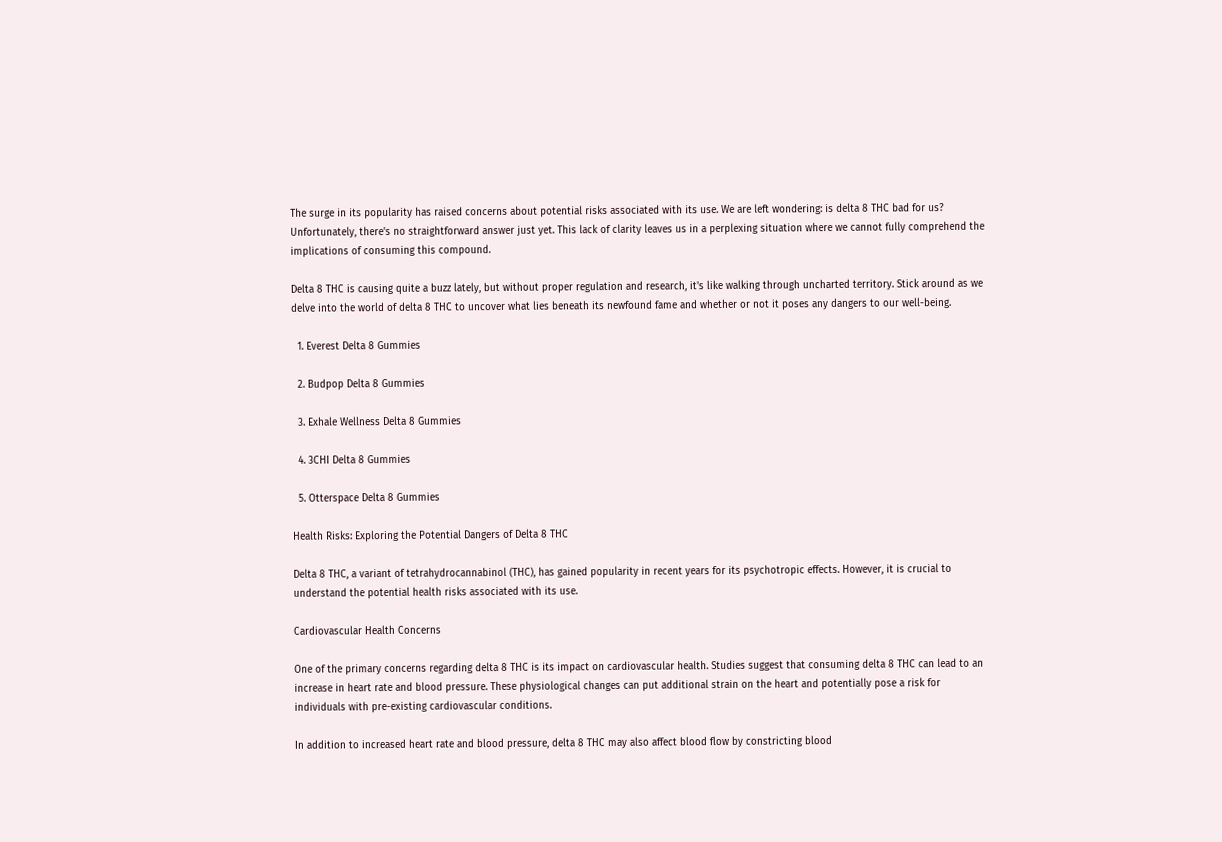The surge in its popularity has raised concerns about potential risks associated with its use. We are left wondering: is delta 8 THC bad for us? Unfortunately, there's no straightforward answer just yet. This lack of clarity leaves us in a perplexing situation where we cannot fully comprehend the implications of consuming this compound.

Delta 8 THC is causing quite a buzz lately, but without proper regulation and research, it's like walking through uncharted territory. Stick around as we delve into the world of delta 8 THC to uncover what lies beneath its newfound fame and whether or not it poses any dangers to our well-being.

  1. Everest Delta 8 Gummies

  2. Budpop Delta 8 Gummies

  3. Exhale Wellness Delta 8 Gummies

  4. 3CHI Delta 8 Gummies

  5. Otterspace Delta 8 Gummies

Health Risks: Exploring the Potential Dangers of Delta 8 THC

Delta 8 THC, a variant of tetrahydrocannabinol (THC), has gained popularity in recent years for its psychotropic effects. However, it is crucial to understand the potential health risks associated with its use.

Cardiovascular Health Concerns

One of the primary concerns regarding delta 8 THC is its impact on cardiovascular health. Studies suggest that consuming delta 8 THC can lead to an increase in heart rate and blood pressure. These physiological changes can put additional strain on the heart and potentially pose a risk for individuals with pre-existing cardiovascular conditions.

In addition to increased heart rate and blood pressure, delta 8 THC may also affect blood flow by constricting blood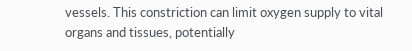vessels. This constriction can limit oxygen supply to vital organs and tissues, potentially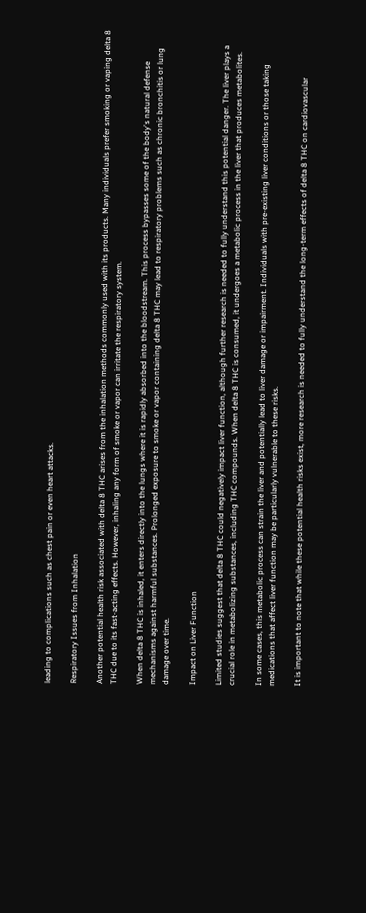leading to complications such as chest pain or even heart attacks.

Respiratory Issues from Inhalation

Another potential health risk associated with delta 8 THC arises from the inhalation methods commonly used with its products. Many individuals prefer smoking or vaping delta 8 THC due to its fast-acting effects. However, inhaling any form of smoke or vapor can irritate the respiratory system.

When delta 8 THC is inhaled, it enters directly into the lungs where it is rapidly absorbed into the bloodstream. This process bypasses some of the body's natural defense mechanisms against harmful substances. Prolonged exposure to smoke or vapor containing delta 8 THC may lead to respiratory problems such as chronic bronchitis or lung damage over time.

Impact on Liver Function

Limited studies suggest that delta 8 THC could negatively impact liver function, although further research is needed to fully understand this potential danger. The liver plays a crucial role in metabolizing substances, including THC compounds. When delta 8 THC is consumed, it undergoes a metabolic process in the liver that produces metabolites.

In some cases, this metabolic process can strain the liver and potentially lead to liver damage or impairment. Individuals with pre-existing liver conditions or those taking medications that affect liver function may be particularly vulnerable to these risks.

It is important to note that while these potential health risks exist, more research is needed to fully understand the long-term effects of delta 8 THC on cardiovascular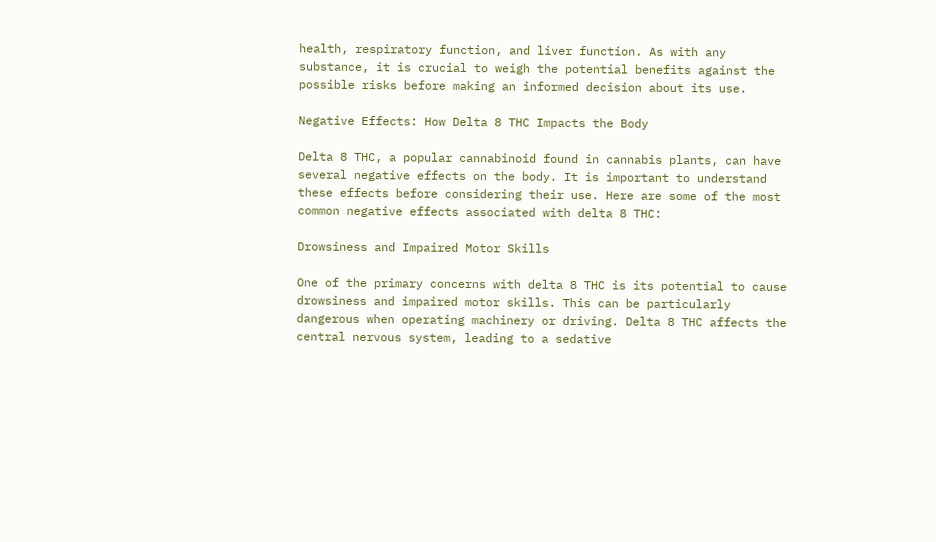health, respiratory function, and liver function. As with any substance, it is crucial to weigh the potential benefits against the possible risks before making an informed decision about its use.

Negative Effects: How Delta 8 THC Impacts the Body

Delta 8 THC, a popular cannabinoid found in cannabis plants, can have several negative effects on the body. It is important to understand these effects before considering their use. Here are some of the most common negative effects associated with delta 8 THC:

Drowsiness and Impaired Motor Skills

One of the primary concerns with delta 8 THC is its potential to cause drowsiness and impaired motor skills. This can be particularly dangerous when operating machinery or driving. Delta 8 THC affects the central nervous system, leading to a sedative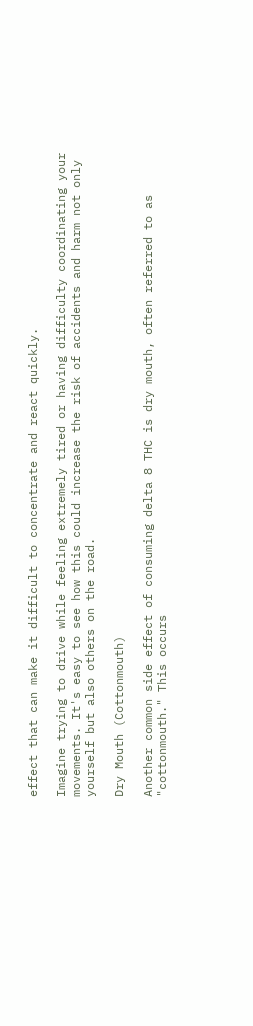effect that can make it difficult to concentrate and react quickly.

Imagine trying to drive while feeling extremely tired or having difficulty coordinating your movements. It's easy to see how this could increase the risk of accidents and harm not only yourself but also others on the road.

Dry Mouth (Cottonmouth)

Another common side effect of consuming delta 8 THC is dry mouth, often referred to as "cottonmouth." This occurs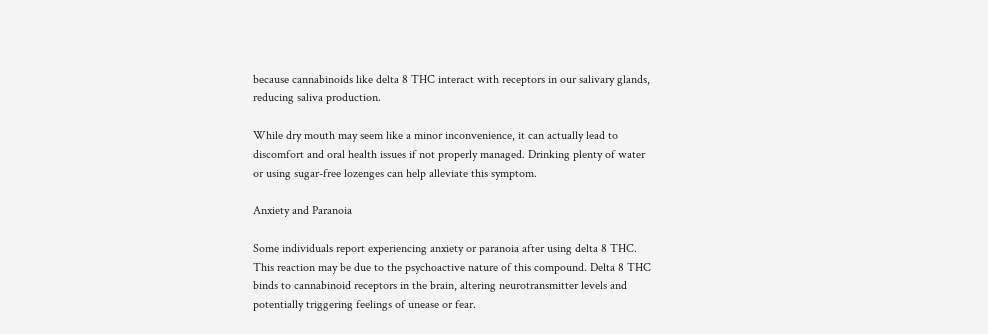because cannabinoids like delta 8 THC interact with receptors in our salivary glands, reducing saliva production.

While dry mouth may seem like a minor inconvenience, it can actually lead to discomfort and oral health issues if not properly managed. Drinking plenty of water or using sugar-free lozenges can help alleviate this symptom.

Anxiety and Paranoia

Some individuals report experiencing anxiety or paranoia after using delta 8 THC. This reaction may be due to the psychoactive nature of this compound. Delta 8 THC binds to cannabinoid receptors in the brain, altering neurotransmitter levels and potentially triggering feelings of unease or fear.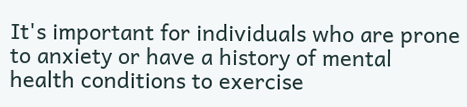It's important for individuals who are prone to anxiety or have a history of mental health conditions to exercise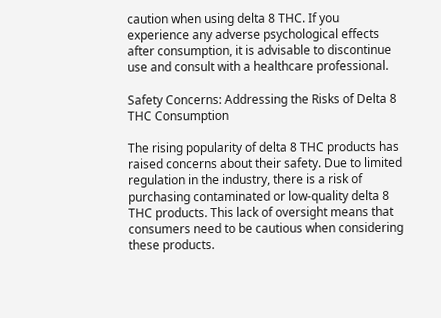caution when using delta 8 THC. If you experience any adverse psychological effects after consumption, it is advisable to discontinue use and consult with a healthcare professional.

Safety Concerns: Addressing the Risks of Delta 8 THC Consumption

The rising popularity of delta 8 THC products has raised concerns about their safety. Due to limited regulation in the industry, there is a risk of purchasing contaminated or low-quality delta 8 THC products. This lack of oversight means that consumers need to be cautious when considering these products.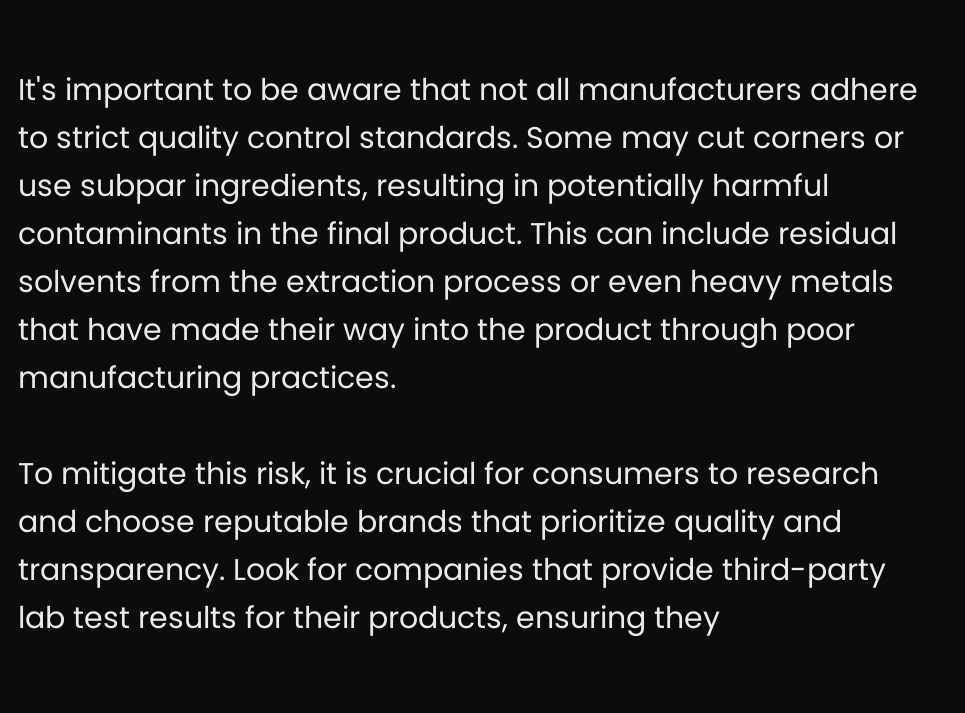It's important to be aware that not all manufacturers adhere to strict quality control standards. Some may cut corners or use subpar ingredients, resulting in potentially harmful contaminants in the final product. This can include residual solvents from the extraction process or even heavy metals that have made their way into the product through poor manufacturing practices.

To mitigate this risk, it is crucial for consumers to research and choose reputable brands that prioritize quality and transparency. Look for companies that provide third-party lab test results for their products, ensuring they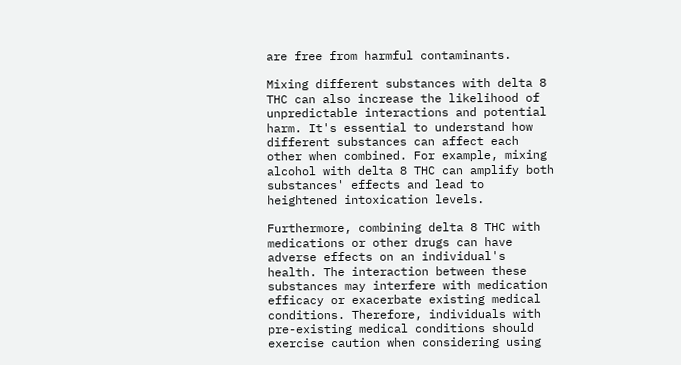are free from harmful contaminants.

Mixing different substances with delta 8 THC can also increase the likelihood of unpredictable interactions and potential harm. It's essential to understand how different substances can affect each other when combined. For example, mixing alcohol with delta 8 THC can amplify both substances' effects and lead to heightened intoxication levels.

Furthermore, combining delta 8 THC with medications or other drugs can have adverse effects on an individual's health. The interaction between these substances may interfere with medication efficacy or exacerbate existing medical conditions. Therefore, individuals with pre-existing medical conditions should exercise caution when considering using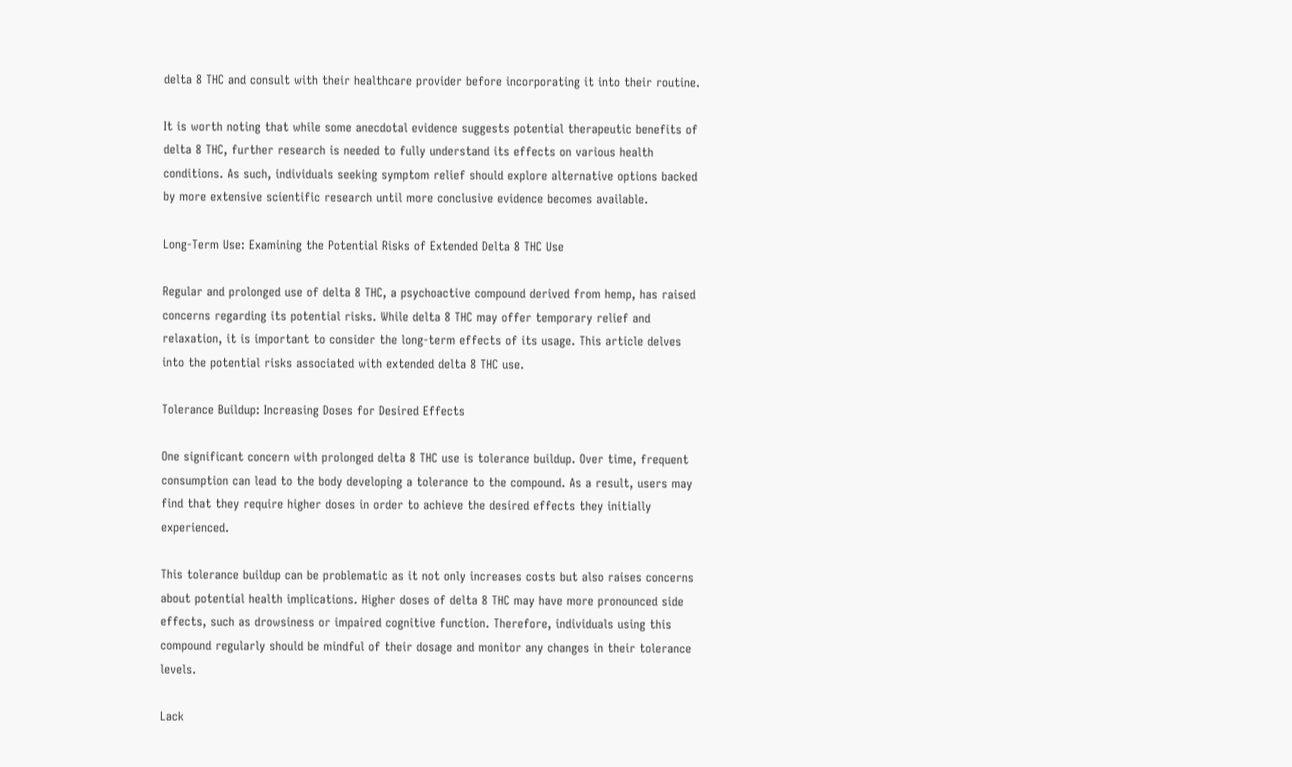delta 8 THC and consult with their healthcare provider before incorporating it into their routine.

It is worth noting that while some anecdotal evidence suggests potential therapeutic benefits of delta 8 THC, further research is needed to fully understand its effects on various health conditions. As such, individuals seeking symptom relief should explore alternative options backed by more extensive scientific research until more conclusive evidence becomes available.

Long-Term Use: Examining the Potential Risks of Extended Delta 8 THC Use

Regular and prolonged use of delta 8 THC, a psychoactive compound derived from hemp, has raised concerns regarding its potential risks. While delta 8 THC may offer temporary relief and relaxation, it is important to consider the long-term effects of its usage. This article delves into the potential risks associated with extended delta 8 THC use.

Tolerance Buildup: Increasing Doses for Desired Effects

One significant concern with prolonged delta 8 THC use is tolerance buildup. Over time, frequent consumption can lead to the body developing a tolerance to the compound. As a result, users may find that they require higher doses in order to achieve the desired effects they initially experienced.

This tolerance buildup can be problematic as it not only increases costs but also raises concerns about potential health implications. Higher doses of delta 8 THC may have more pronounced side effects, such as drowsiness or impaired cognitive function. Therefore, individuals using this compound regularly should be mindful of their dosage and monitor any changes in their tolerance levels.

Lack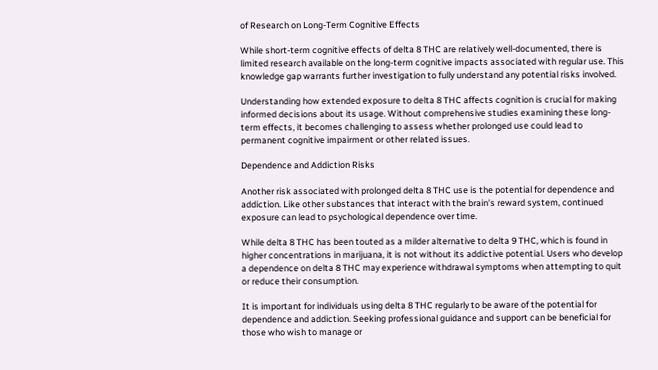of Research on Long-Term Cognitive Effects

While short-term cognitive effects of delta 8 THC are relatively well-documented, there is limited research available on the long-term cognitive impacts associated with regular use. This knowledge gap warrants further investigation to fully understand any potential risks involved.

Understanding how extended exposure to delta 8 THC affects cognition is crucial for making informed decisions about its usage. Without comprehensive studies examining these long-term effects, it becomes challenging to assess whether prolonged use could lead to permanent cognitive impairment or other related issues.

Dependence and Addiction Risks

Another risk associated with prolonged delta 8 THC use is the potential for dependence and addiction. Like other substances that interact with the brain's reward system, continued exposure can lead to psychological dependence over time.

While delta 8 THC has been touted as a milder alternative to delta 9 THC, which is found in higher concentrations in marijuana, it is not without its addictive potential. Users who develop a dependence on delta 8 THC may experience withdrawal symptoms when attempting to quit or reduce their consumption.

It is important for individuals using delta 8 THC regularly to be aware of the potential for dependence and addiction. Seeking professional guidance and support can be beneficial for those who wish to manage or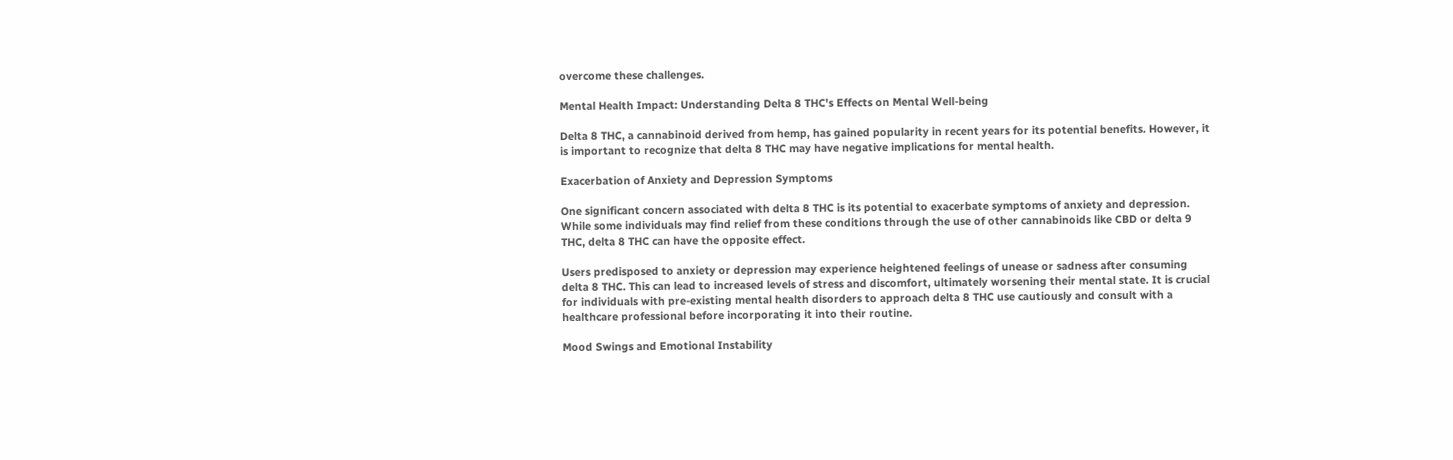overcome these challenges.

Mental Health Impact: Understanding Delta 8 THC's Effects on Mental Well-being

Delta 8 THC, a cannabinoid derived from hemp, has gained popularity in recent years for its potential benefits. However, it is important to recognize that delta 8 THC may have negative implications for mental health.

Exacerbation of Anxiety and Depression Symptoms

One significant concern associated with delta 8 THC is its potential to exacerbate symptoms of anxiety and depression. While some individuals may find relief from these conditions through the use of other cannabinoids like CBD or delta 9 THC, delta 8 THC can have the opposite effect.

Users predisposed to anxiety or depression may experience heightened feelings of unease or sadness after consuming delta 8 THC. This can lead to increased levels of stress and discomfort, ultimately worsening their mental state. It is crucial for individuals with pre-existing mental health disorders to approach delta 8 THC use cautiously and consult with a healthcare professional before incorporating it into their routine.

Mood Swings and Emotional Instability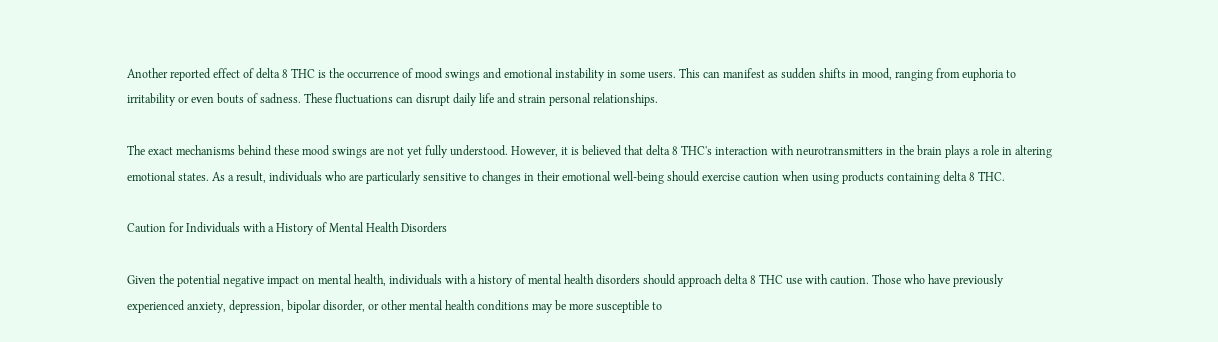Another reported effect of delta 8 THC is the occurrence of mood swings and emotional instability in some users. This can manifest as sudden shifts in mood, ranging from euphoria to irritability or even bouts of sadness. These fluctuations can disrupt daily life and strain personal relationships.

The exact mechanisms behind these mood swings are not yet fully understood. However, it is believed that delta 8 THC's interaction with neurotransmitters in the brain plays a role in altering emotional states. As a result, individuals who are particularly sensitive to changes in their emotional well-being should exercise caution when using products containing delta 8 THC.

Caution for Individuals with a History of Mental Health Disorders

Given the potential negative impact on mental health, individuals with a history of mental health disorders should approach delta 8 THC use with caution. Those who have previously experienced anxiety, depression, bipolar disorder, or other mental health conditions may be more susceptible to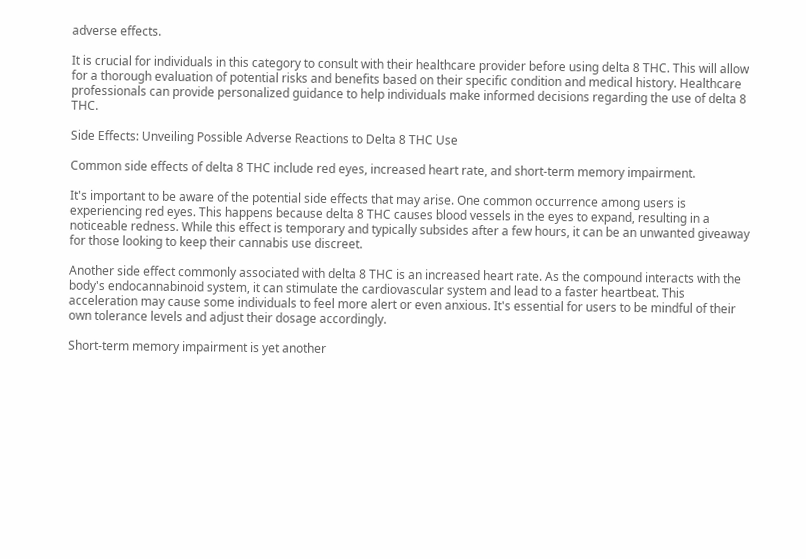adverse effects.

It is crucial for individuals in this category to consult with their healthcare provider before using delta 8 THC. This will allow for a thorough evaluation of potential risks and benefits based on their specific condition and medical history. Healthcare professionals can provide personalized guidance to help individuals make informed decisions regarding the use of delta 8 THC.

Side Effects: Unveiling Possible Adverse Reactions to Delta 8 THC Use

Common side effects of delta 8 THC include red eyes, increased heart rate, and short-term memory impairment.

It's important to be aware of the potential side effects that may arise. One common occurrence among users is experiencing red eyes. This happens because delta 8 THC causes blood vessels in the eyes to expand, resulting in a noticeable redness. While this effect is temporary and typically subsides after a few hours, it can be an unwanted giveaway for those looking to keep their cannabis use discreet.

Another side effect commonly associated with delta 8 THC is an increased heart rate. As the compound interacts with the body's endocannabinoid system, it can stimulate the cardiovascular system and lead to a faster heartbeat. This acceleration may cause some individuals to feel more alert or even anxious. It's essential for users to be mindful of their own tolerance levels and adjust their dosage accordingly.

Short-term memory impairment is yet another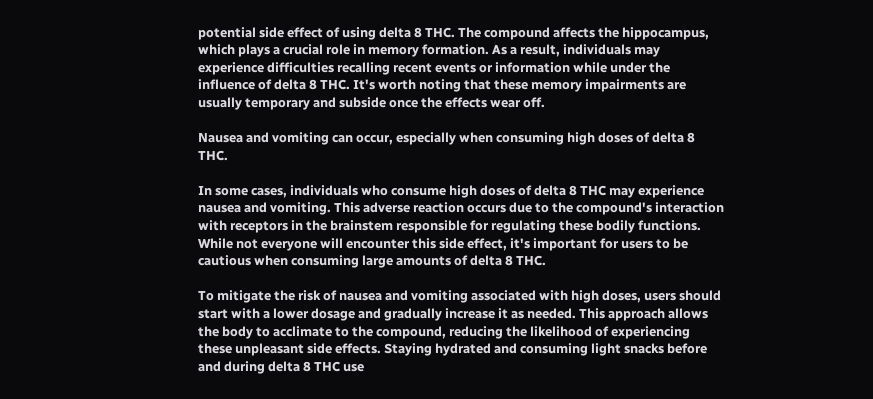potential side effect of using delta 8 THC. The compound affects the hippocampus, which plays a crucial role in memory formation. As a result, individuals may experience difficulties recalling recent events or information while under the influence of delta 8 THC. It's worth noting that these memory impairments are usually temporary and subside once the effects wear off.

Nausea and vomiting can occur, especially when consuming high doses of delta 8 THC.

In some cases, individuals who consume high doses of delta 8 THC may experience nausea and vomiting. This adverse reaction occurs due to the compound's interaction with receptors in the brainstem responsible for regulating these bodily functions. While not everyone will encounter this side effect, it's important for users to be cautious when consuming large amounts of delta 8 THC.

To mitigate the risk of nausea and vomiting associated with high doses, users should start with a lower dosage and gradually increase it as needed. This approach allows the body to acclimate to the compound, reducing the likelihood of experiencing these unpleasant side effects. Staying hydrated and consuming light snacks before and during delta 8 THC use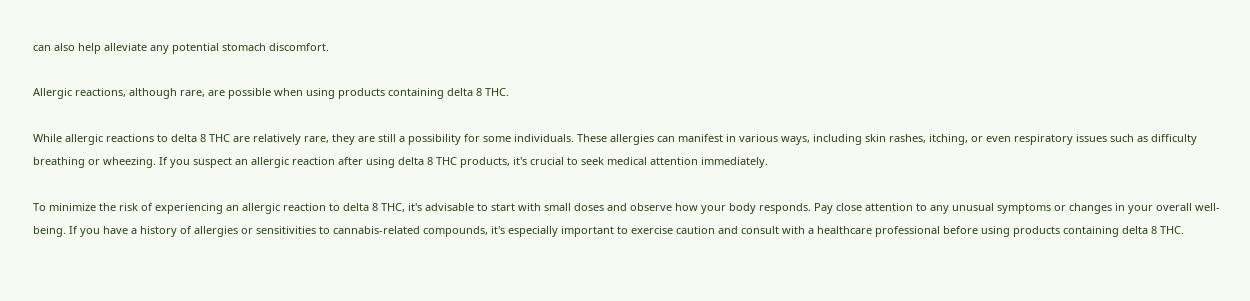can also help alleviate any potential stomach discomfort.

Allergic reactions, although rare, are possible when using products containing delta 8 THC.

While allergic reactions to delta 8 THC are relatively rare, they are still a possibility for some individuals. These allergies can manifest in various ways, including skin rashes, itching, or even respiratory issues such as difficulty breathing or wheezing. If you suspect an allergic reaction after using delta 8 THC products, it's crucial to seek medical attention immediately.

To minimize the risk of experiencing an allergic reaction to delta 8 THC, it's advisable to start with small doses and observe how your body responds. Pay close attention to any unusual symptoms or changes in your overall well-being. If you have a history of allergies or sensitivities to cannabis-related compounds, it's especially important to exercise caution and consult with a healthcare professional before using products containing delta 8 THC.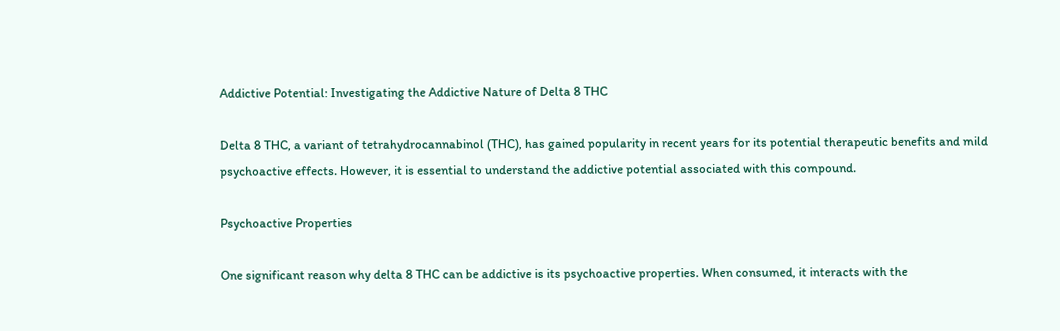Addictive Potential: Investigating the Addictive Nature of Delta 8 THC

Delta 8 THC, a variant of tetrahydrocannabinol (THC), has gained popularity in recent years for its potential therapeutic benefits and mild psychoactive effects. However, it is essential to understand the addictive potential associated with this compound.

Psychoactive Properties

One significant reason why delta 8 THC can be addictive is its psychoactive properties. When consumed, it interacts with the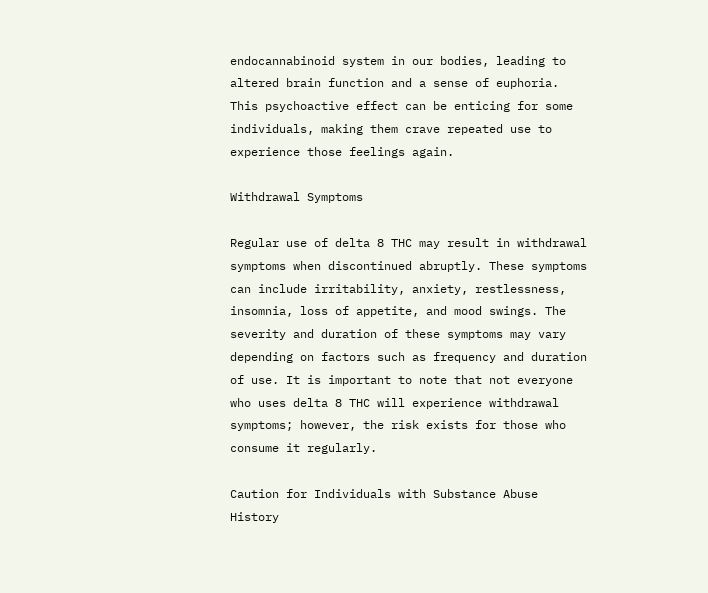endocannabinoid system in our bodies, leading to altered brain function and a sense of euphoria. This psychoactive effect can be enticing for some individuals, making them crave repeated use to experience those feelings again.

Withdrawal Symptoms

Regular use of delta 8 THC may result in withdrawal symptoms when discontinued abruptly. These symptoms can include irritability, anxiety, restlessness, insomnia, loss of appetite, and mood swings. The severity and duration of these symptoms may vary depending on factors such as frequency and duration of use. It is important to note that not everyone who uses delta 8 THC will experience withdrawal symptoms; however, the risk exists for those who consume it regularly.

Caution for Individuals with Substance Abuse History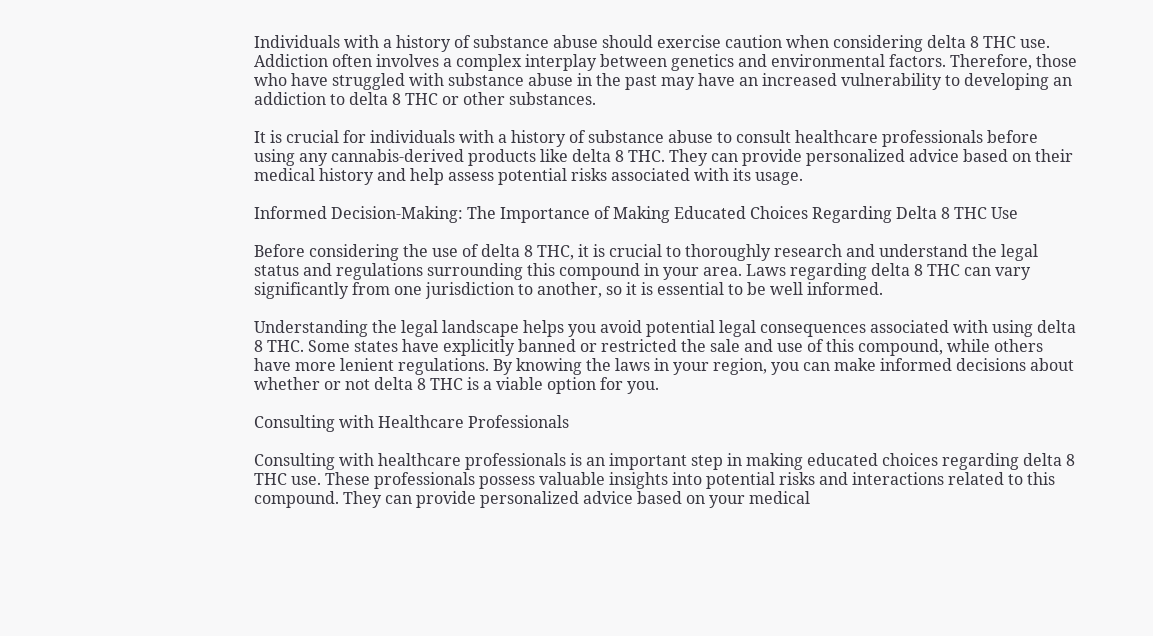Individuals with a history of substance abuse should exercise caution when considering delta 8 THC use. Addiction often involves a complex interplay between genetics and environmental factors. Therefore, those who have struggled with substance abuse in the past may have an increased vulnerability to developing an addiction to delta 8 THC or other substances.

It is crucial for individuals with a history of substance abuse to consult healthcare professionals before using any cannabis-derived products like delta 8 THC. They can provide personalized advice based on their medical history and help assess potential risks associated with its usage.

Informed Decision-Making: The Importance of Making Educated Choices Regarding Delta 8 THC Use

Before considering the use of delta 8 THC, it is crucial to thoroughly research and understand the legal status and regulations surrounding this compound in your area. Laws regarding delta 8 THC can vary significantly from one jurisdiction to another, so it is essential to be well informed.

Understanding the legal landscape helps you avoid potential legal consequences associated with using delta 8 THC. Some states have explicitly banned or restricted the sale and use of this compound, while others have more lenient regulations. By knowing the laws in your region, you can make informed decisions about whether or not delta 8 THC is a viable option for you.

Consulting with Healthcare Professionals

Consulting with healthcare professionals is an important step in making educated choices regarding delta 8 THC use. These professionals possess valuable insights into potential risks and interactions related to this compound. They can provide personalized advice based on your medical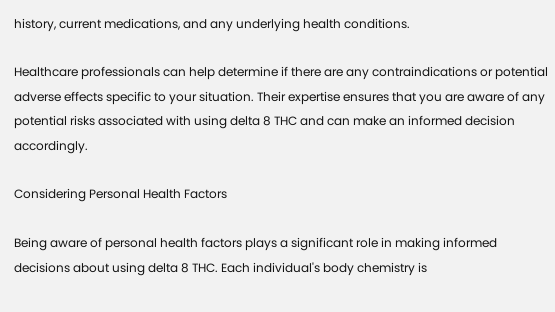history, current medications, and any underlying health conditions.

Healthcare professionals can help determine if there are any contraindications or potential adverse effects specific to your situation. Their expertise ensures that you are aware of any potential risks associated with using delta 8 THC and can make an informed decision accordingly.

Considering Personal Health Factors

Being aware of personal health factors plays a significant role in making informed decisions about using delta 8 THC. Each individual's body chemistry is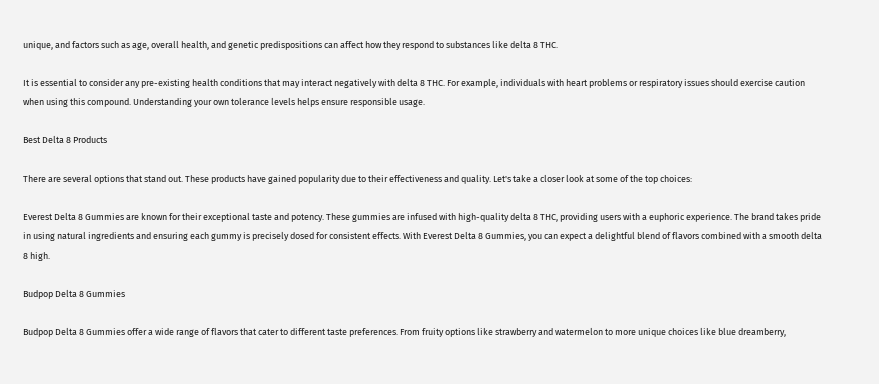unique, and factors such as age, overall health, and genetic predispositions can affect how they respond to substances like delta 8 THC.

It is essential to consider any pre-existing health conditions that may interact negatively with delta 8 THC. For example, individuals with heart problems or respiratory issues should exercise caution when using this compound. Understanding your own tolerance levels helps ensure responsible usage.

Best Delta 8 Products

There are several options that stand out. These products have gained popularity due to their effectiveness and quality. Let's take a closer look at some of the top choices:

Everest Delta 8 Gummies are known for their exceptional taste and potency. These gummies are infused with high-quality delta 8 THC, providing users with a euphoric experience. The brand takes pride in using natural ingredients and ensuring each gummy is precisely dosed for consistent effects. With Everest Delta 8 Gummies, you can expect a delightful blend of flavors combined with a smooth delta 8 high.

Budpop Delta 8 Gummies

Budpop Delta 8 Gummies offer a wide range of flavors that cater to different taste preferences. From fruity options like strawberry and watermelon to more unique choices like blue dreamberry,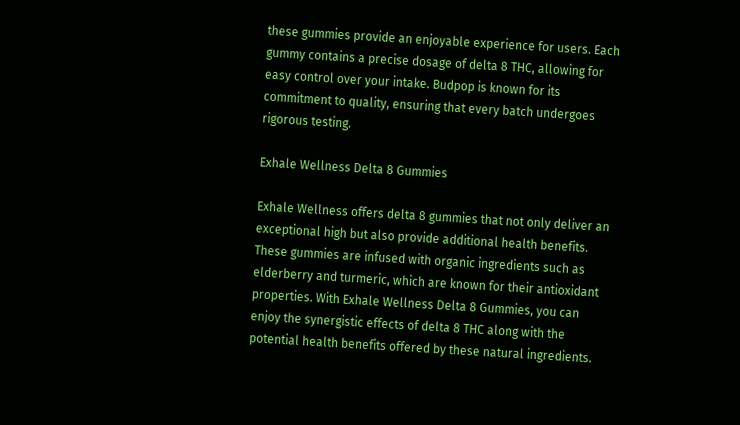these gummies provide an enjoyable experience for users. Each gummy contains a precise dosage of delta 8 THC, allowing for easy control over your intake. Budpop is known for its commitment to quality, ensuring that every batch undergoes rigorous testing.

Exhale Wellness Delta 8 Gummies

Exhale Wellness offers delta 8 gummies that not only deliver an exceptional high but also provide additional health benefits. These gummies are infused with organic ingredients such as elderberry and turmeric, which are known for their antioxidant properties. With Exhale Wellness Delta 8 Gummies, you can enjoy the synergistic effects of delta 8 THC along with the potential health benefits offered by these natural ingredients.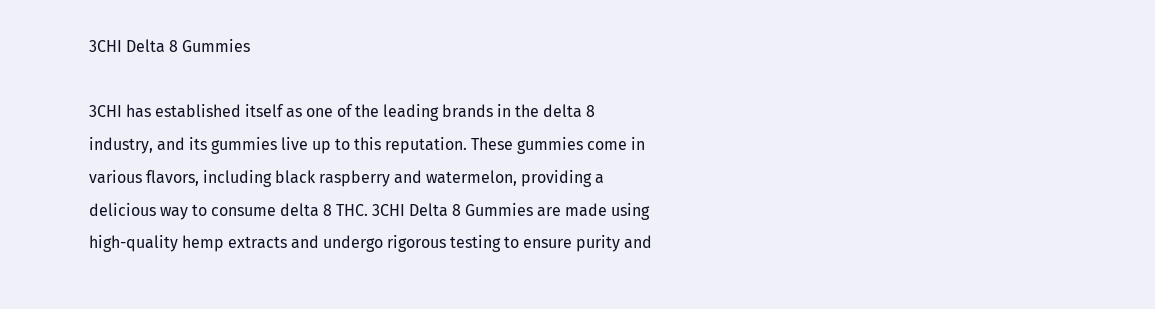3CHI Delta 8 Gummies

3CHI has established itself as one of the leading brands in the delta 8 industry, and its gummies live up to this reputation. These gummies come in various flavors, including black raspberry and watermelon, providing a delicious way to consume delta 8 THC. 3CHI Delta 8 Gummies are made using high-quality hemp extracts and undergo rigorous testing to ensure purity and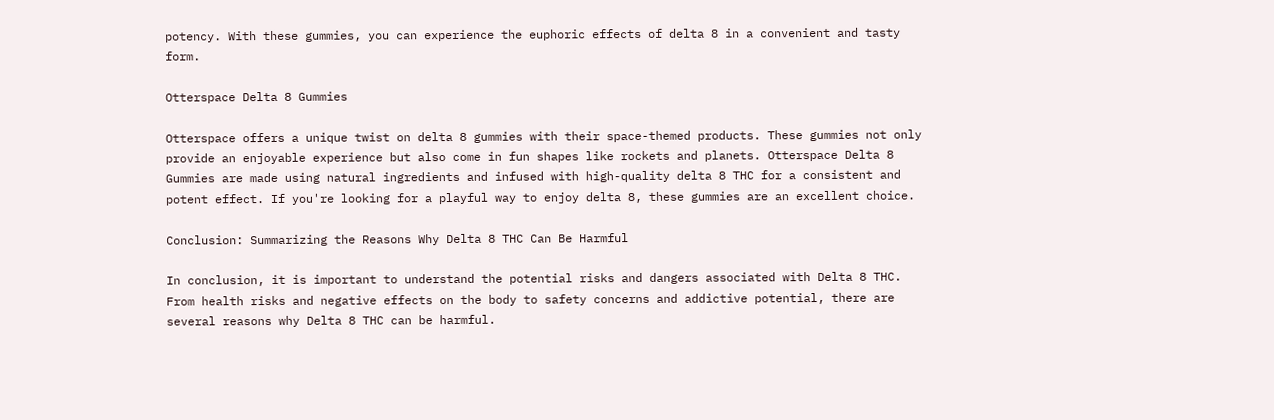potency. With these gummies, you can experience the euphoric effects of delta 8 in a convenient and tasty form.

Otterspace Delta 8 Gummies

Otterspace offers a unique twist on delta 8 gummies with their space-themed products. These gummies not only provide an enjoyable experience but also come in fun shapes like rockets and planets. Otterspace Delta 8 Gummies are made using natural ingredients and infused with high-quality delta 8 THC for a consistent and potent effect. If you're looking for a playful way to enjoy delta 8, these gummies are an excellent choice.

Conclusion: Summarizing the Reasons Why Delta 8 THC Can Be Harmful

In conclusion, it is important to understand the potential risks and dangers associated with Delta 8 THC. From health risks and negative effects on the body to safety concerns and addictive potential, there are several reasons why Delta 8 THC can be harmful.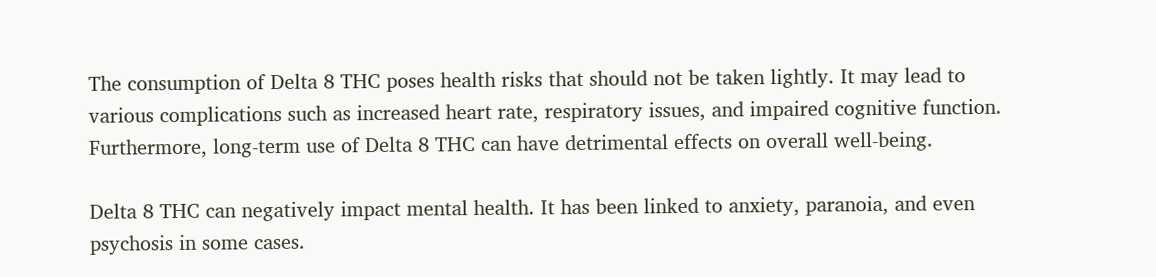The consumption of Delta 8 THC poses health risks that should not be taken lightly. It may lead to various complications such as increased heart rate, respiratory issues, and impaired cognitive function. Furthermore, long-term use of Delta 8 THC can have detrimental effects on overall well-being.

Delta 8 THC can negatively impact mental health. It has been linked to anxiety, paranoia, and even psychosis in some cases.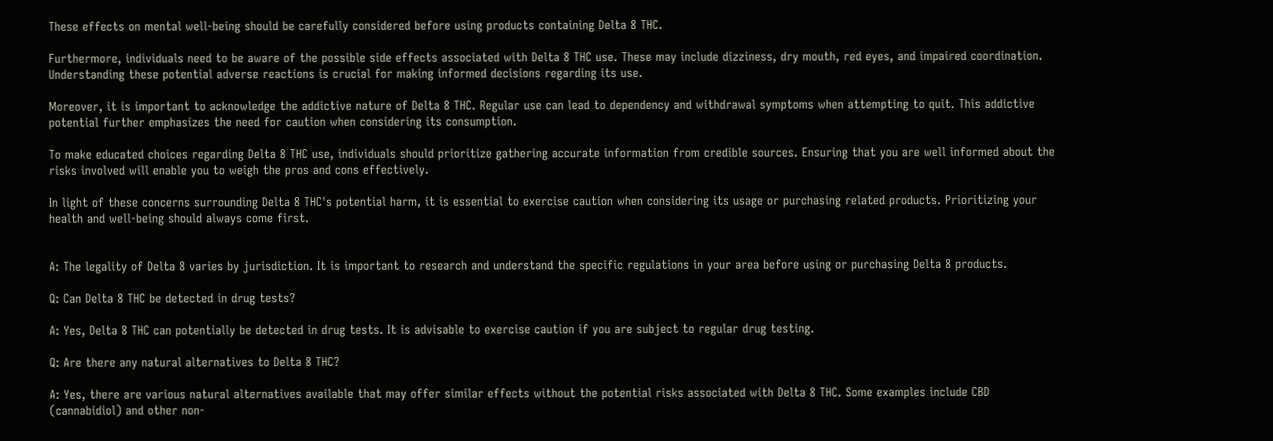These effects on mental well-being should be carefully considered before using products containing Delta 8 THC.

Furthermore, individuals need to be aware of the possible side effects associated with Delta 8 THC use. These may include dizziness, dry mouth, red eyes, and impaired coordination. Understanding these potential adverse reactions is crucial for making informed decisions regarding its use.

Moreover, it is important to acknowledge the addictive nature of Delta 8 THC. Regular use can lead to dependency and withdrawal symptoms when attempting to quit. This addictive potential further emphasizes the need for caution when considering its consumption.

To make educated choices regarding Delta 8 THC use, individuals should prioritize gathering accurate information from credible sources. Ensuring that you are well informed about the risks involved will enable you to weigh the pros and cons effectively.

In light of these concerns surrounding Delta 8 THC's potential harm, it is essential to exercise caution when considering its usage or purchasing related products. Prioritizing your health and well-being should always come first.


A: The legality of Delta 8 varies by jurisdiction. It is important to research and understand the specific regulations in your area before using or purchasing Delta 8 products.

Q: Can Delta 8 THC be detected in drug tests?

A: Yes, Delta 8 THC can potentially be detected in drug tests. It is advisable to exercise caution if you are subject to regular drug testing.

Q: Are there any natural alternatives to Delta 8 THC?

A: Yes, there are various natural alternatives available that may offer similar effects without the potential risks associated with Delta 8 THC. Some examples include CBD (cannabidiol) and other non-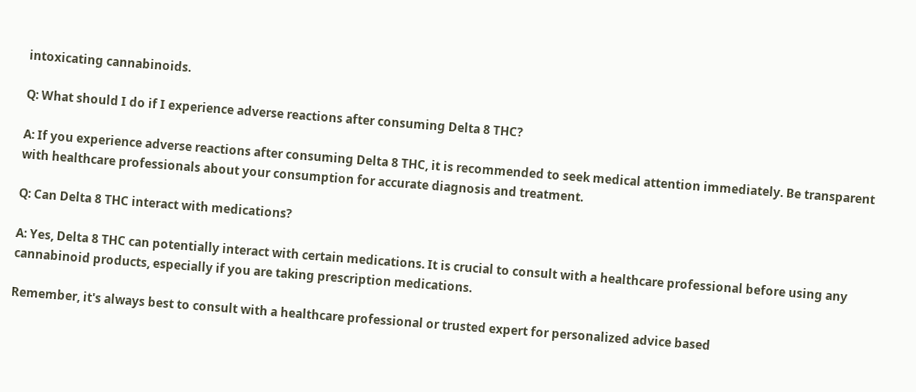intoxicating cannabinoids.

Q: What should I do if I experience adverse reactions after consuming Delta 8 THC?

A: If you experience adverse reactions after consuming Delta 8 THC, it is recommended to seek medical attention immediately. Be transparent with healthcare professionals about your consumption for accurate diagnosis and treatment.

Q: Can Delta 8 THC interact with medications?

A: Yes, Delta 8 THC can potentially interact with certain medications. It is crucial to consult with a healthcare professional before using any cannabinoid products, especially if you are taking prescription medications.

Remember, it's always best to consult with a healthcare professional or trusted expert for personalized advice based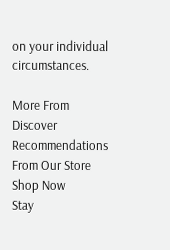on your individual circumstances.

More From Discover
Recommendations From Our Store
Shop Now
Stay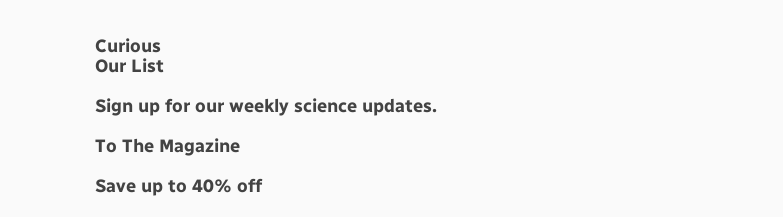Curious
Our List

Sign up for our weekly science updates.

To The Magazine

Save up to 40% off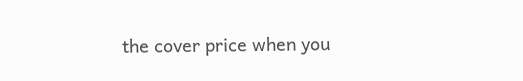the cover price when you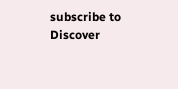subscribe to Discover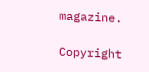magazine.

Copyright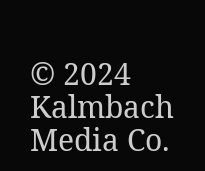© 2024 Kalmbach Media Co.